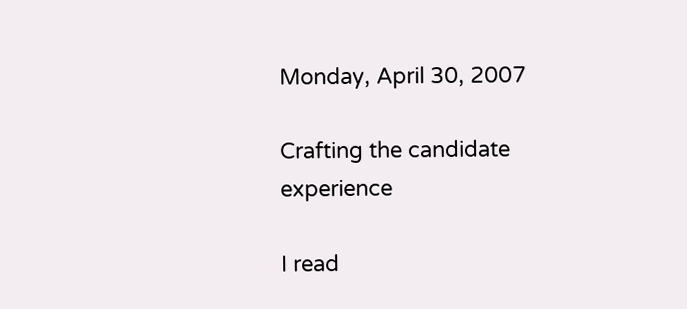Monday, April 30, 2007

Crafting the candidate experience

I read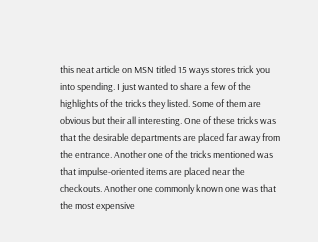this neat article on MSN titled 15 ways stores trick you into spending. I just wanted to share a few of the highlights of the tricks they listed. Some of them are obvious but their all interesting. One of these tricks was that the desirable departments are placed far away from the entrance. Another one of the tricks mentioned was that impulse-oriented items are placed near the checkouts. Another one commonly known one was that the most expensive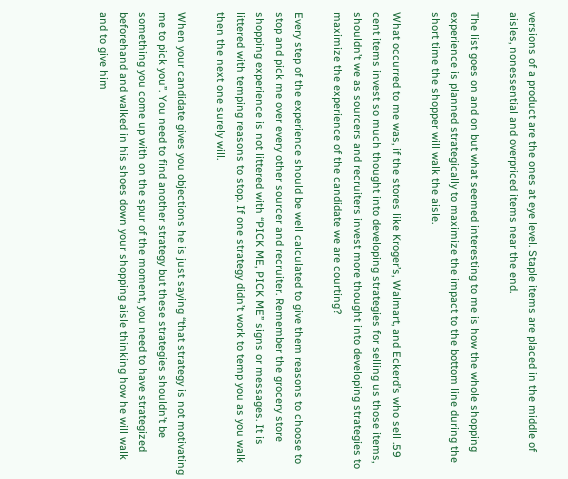versions of a product are the ones at eye level. Staple items are placed in the middle of aisles, nonessential and overpriced items near the end.

The list goes on and on but what seemed interesting to me is how the whole shopping experience is planned strategically to maximize the impact to the bottom line during the short time the shopper will walk the aisle.

What occurred to me was, if the stores like Kroger’s, Walmart, and Eckerd’s who sell .59 cent items invest so much thought into developing strategies for selling us those items, shouldn’t we as sourcers and recruiters invest more thought into developing strategies to maximize the experience of the candidate we are courting?

Every step of the experience should be well calculated to give them reasons to choose to stop and pick me over every other sourcer and recruiter. Remember the grocery store shopping experience is not littered with “PICK ME, PICK ME” signs or messages. It is littered with temping reasons to stop. If one strategy didn’t work to temp you as you walk then the next one surely will.

When your candidate gives you objections he is just saying “that strategy is not motivating me to pick you”. You need to find another strategy but these strategies shouldn’t be something you come up with on the spur of the moment, you need to have strategized beforehand and walked in his shoes down your shopping aisle thinking how he will walk and to give him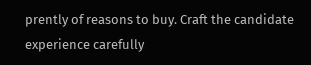prently of reasons to buy. Craft the candidate experience carefully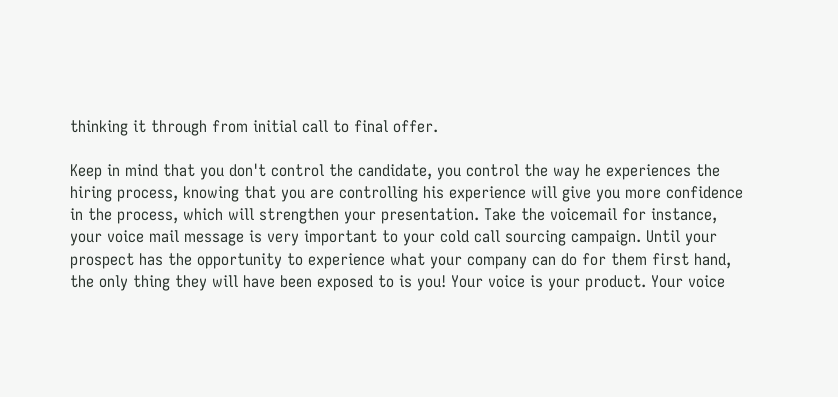thinking it through from initial call to final offer.

Keep in mind that you don't control the candidate, you control the way he experiences the hiring process, knowing that you are controlling his experience will give you more confidence in the process, which will strengthen your presentation. Take the voicemail for instance, your voice mail message is very important to your cold call sourcing campaign. Until your prospect has the opportunity to experience what your company can do for them first hand, the only thing they will have been exposed to is you! Your voice is your product. Your voice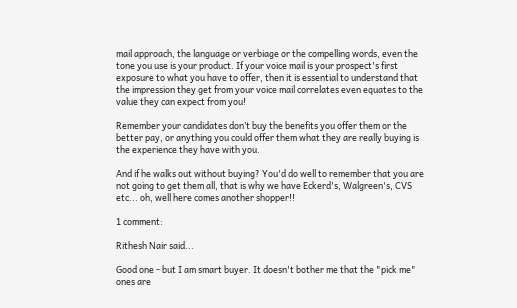mail approach, the language or verbiage or the compelling words, even the tone you use is your product. If your voice mail is your prospect's first exposure to what you have to offer, then it is essential to understand that the impression they get from your voice mail correlates even equates to the value they can expect from you!

Remember your candidates don’t buy the benefits you offer them or the better pay, or anything you could offer them what they are really buying is the experience they have with you.

And if he walks out without buying? You'd do well to remember that you are not going to get them all, that is why we have Eckerd's, Walgreen's, CVS etc... oh, well here comes another shopper!!

1 comment:

Rithesh Nair said...

Good one - but I am smart buyer. It doesn't bother me that the "pick me" ones are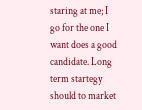staring at me; I go for the one I want does a good candidate. Long term startegy should to market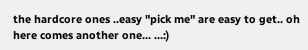the hardcore ones ..easy "pick me" are easy to get.. oh here comes another one... ...:)